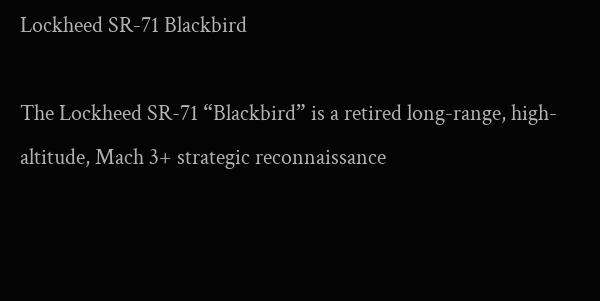Lockheed SR-71 Blackbird

The Lockheed SR-71 “Blackbird” is a retired long-range, high-altitude, Mach 3+ strategic reconnaissance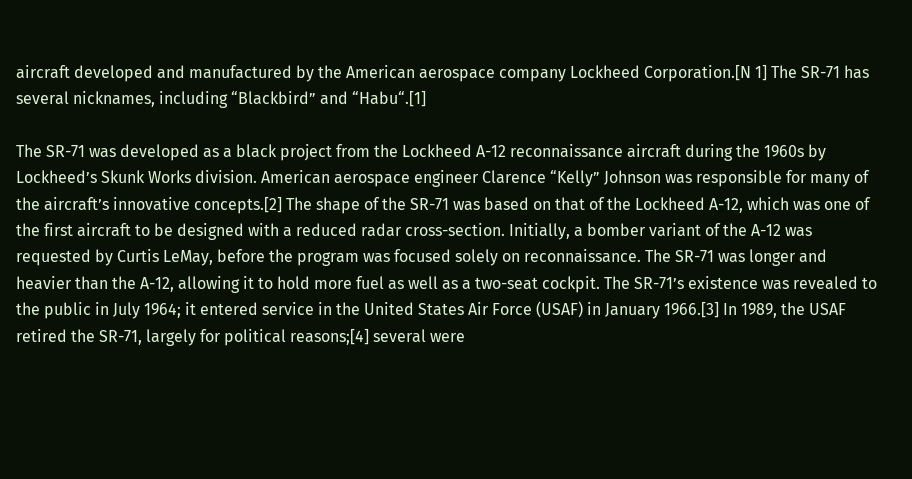aircraft developed and manufactured by the American aerospace company Lockheed Corporation.[N 1] The SR-71 has several nicknames, including “Blackbird” and “Habu“.[1]

The SR-71 was developed as a black project from the Lockheed A-12 reconnaissance aircraft during the 1960s by Lockheed’s Skunk Works division. American aerospace engineer Clarence “Kelly” Johnson was responsible for many of the aircraft’s innovative concepts.[2] The shape of the SR-71 was based on that of the Lockheed A-12, which was one of the first aircraft to be designed with a reduced radar cross-section. Initially, a bomber variant of the A-12 was requested by Curtis LeMay, before the program was focused solely on reconnaissance. The SR-71 was longer and heavier than the A-12, allowing it to hold more fuel as well as a two-seat cockpit. The SR-71’s existence was revealed to the public in July 1964; it entered service in the United States Air Force (USAF) in January 1966.[3] In 1989, the USAF retired the SR-71, largely for political reasons;[4] several were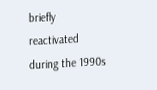briefly reactivated during the 1990s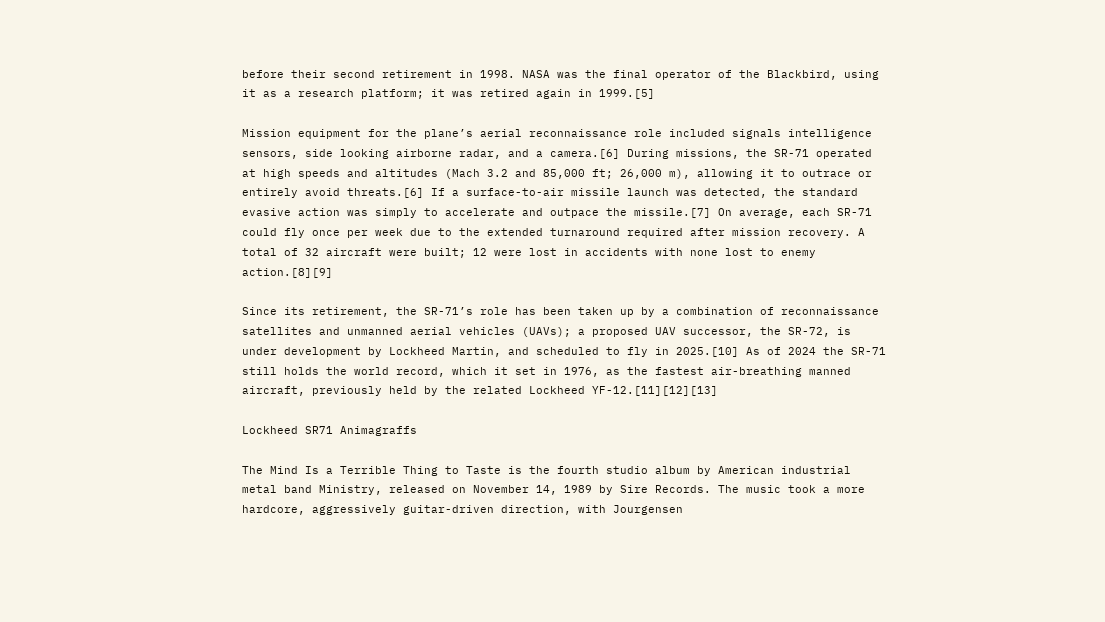before their second retirement in 1998. NASA was the final operator of the Blackbird, using it as a research platform; it was retired again in 1999.[5]

Mission equipment for the plane’s aerial reconnaissance role included signals intelligence sensors, side looking airborne radar, and a camera.[6] During missions, the SR-71 operated at high speeds and altitudes (Mach 3.2 and 85,000 ft; 26,000 m), allowing it to outrace or entirely avoid threats.[6] If a surface-to-air missile launch was detected, the standard evasive action was simply to accelerate and outpace the missile.[7] On average, each SR-71 could fly once per week due to the extended turnaround required after mission recovery. A total of 32 aircraft were built; 12 were lost in accidents with none lost to enemy action.[8][9]

Since its retirement, the SR-71’s role has been taken up by a combination of reconnaissance satellites and unmanned aerial vehicles (UAVs); a proposed UAV successor, the SR-72, is under development by Lockheed Martin, and scheduled to fly in 2025.[10] As of 2024 the SR-71 still holds the world record, which it set in 1976, as the fastest air-breathing manned aircraft, previously held by the related Lockheed YF-12.[11][12][13]

Lockheed SR71 Animagraffs

The Mind Is a Terrible Thing to Taste is the fourth studio album by American industrial metal band Ministry, released on November 14, 1989 by Sire Records. The music took a more hardcore, aggressively guitar-driven direction, with Jourgensen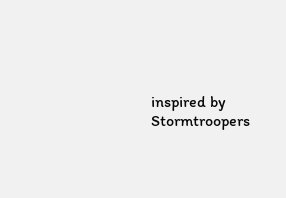inspired by Stormtroopers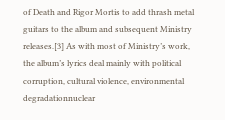of Death and Rigor Mortis to add thrash metal guitars to the album and subsequent Ministry releases.[3] As with most of Ministry’s work, the album’s lyrics deal mainly with political corruption, cultural violence, environmental degradationnuclear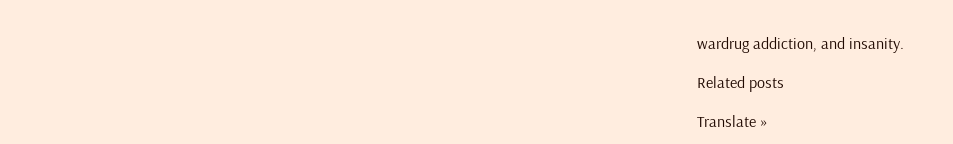wardrug addiction, and insanity.

Related posts

Translate »